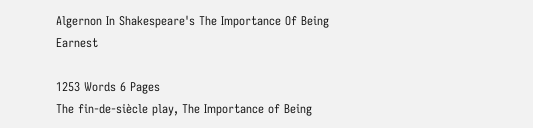Algernon In Shakespeare's The Importance Of Being Earnest

1253 Words 6 Pages
The fin-de-siècle play, The Importance of Being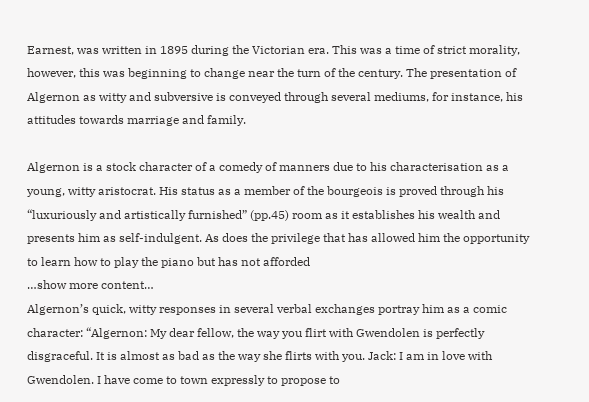Earnest, was written in 1895 during the Victorian era. This was a time of strict morality, however, this was beginning to change near the turn of the century. The presentation of Algernon as witty and subversive is conveyed through several mediums, for instance, his attitudes towards marriage and family.

Algernon is a stock character of a comedy of manners due to his characterisation as a young, witty aristocrat. His status as a member of the bourgeois is proved through his “luxuriously and artistically furnished” (pp.45) room as it establishes his wealth and presents him as self-indulgent. As does the privilege that has allowed him the opportunity to learn how to play the piano but has not afforded
…show more content…
Algernon’s quick, witty responses in several verbal exchanges portray him as a comic character: “Algernon: My dear fellow, the way you flirt with Gwendolen is perfectly disgraceful. It is almost as bad as the way she flirts with you. Jack: I am in love with Gwendolen. I have come to town expressly to propose to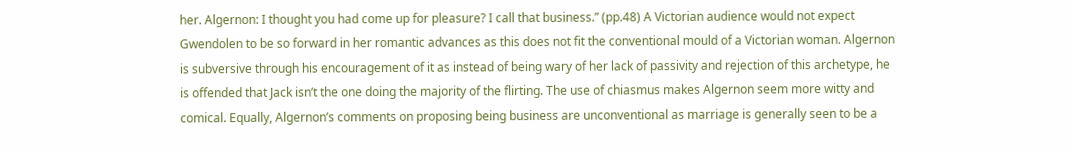her. Algernon: I thought you had come up for pleasure? I call that business.” (pp.48) A Victorian audience would not expect Gwendolen to be so forward in her romantic advances as this does not fit the conventional mould of a Victorian woman. Algernon is subversive through his encouragement of it as instead of being wary of her lack of passivity and rejection of this archetype, he is offended that Jack isn’t the one doing the majority of the flirting. The use of chiasmus makes Algernon seem more witty and comical. Equally, Algernon’s comments on proposing being business are unconventional as marriage is generally seen to be a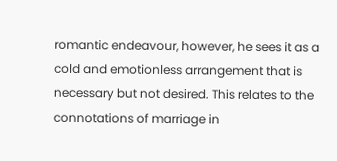romantic endeavour, however, he sees it as a cold and emotionless arrangement that is necessary but not desired. This relates to the connotations of marriage in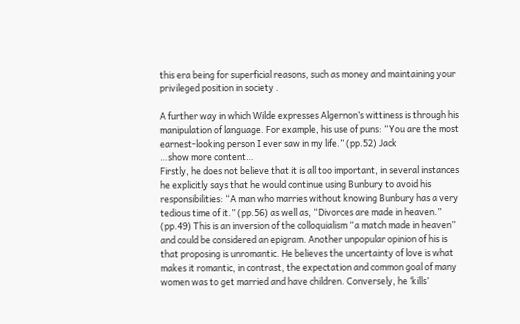this era being for superficial reasons, such as money and maintaining your privileged position in society .

A further way in which Wilde expresses Algernon’s wittiness is through his manipulation of language. For example, his use of puns: “You are the most earnest-looking person I ever saw in my life.” (pp.52) Jack
…show more content…
Firstly, he does not believe that it is all too important, in several instances he explicitly says that he would continue using Bunbury to avoid his responsibilities: “A man who marries without knowing Bunbury has a very tedious time of it.” (pp.56) as well as, “Divorces are made in heaven.” (pp.49) This is an inversion of the colloquialism “a match made in heaven” and could be considered an epigram. Another unpopular opinion of his is that proposing is unromantic. He believes the uncertainty of love is what makes it romantic, in contrast, the expectation and common goal of many women was to get married and have children. Conversely, he ‘kills’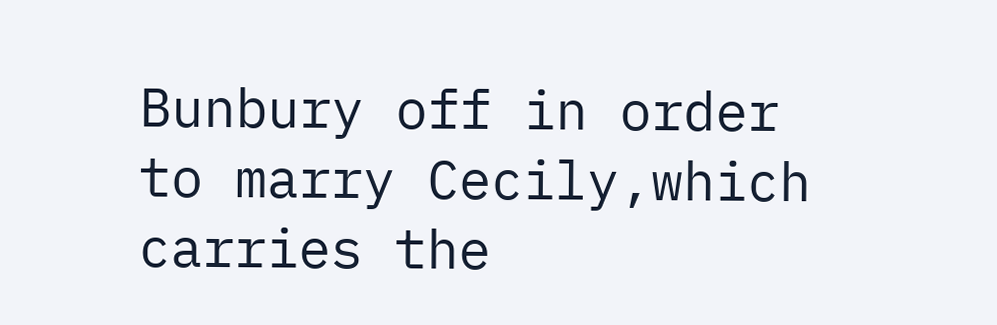Bunbury off in order to marry Cecily,which carries the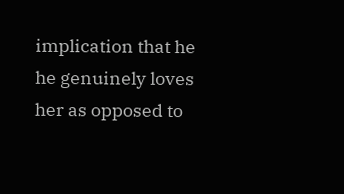implication that he he genuinely loves her as opposed to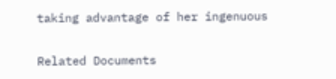taking advantage of her ingenuous

Related Documents